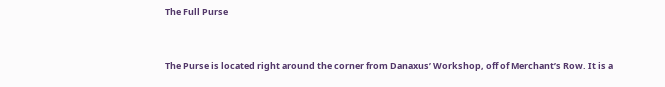The Full Purse


The Purse is located right around the corner from Danaxus’ Workshop, off of Merchant’s Row. It is a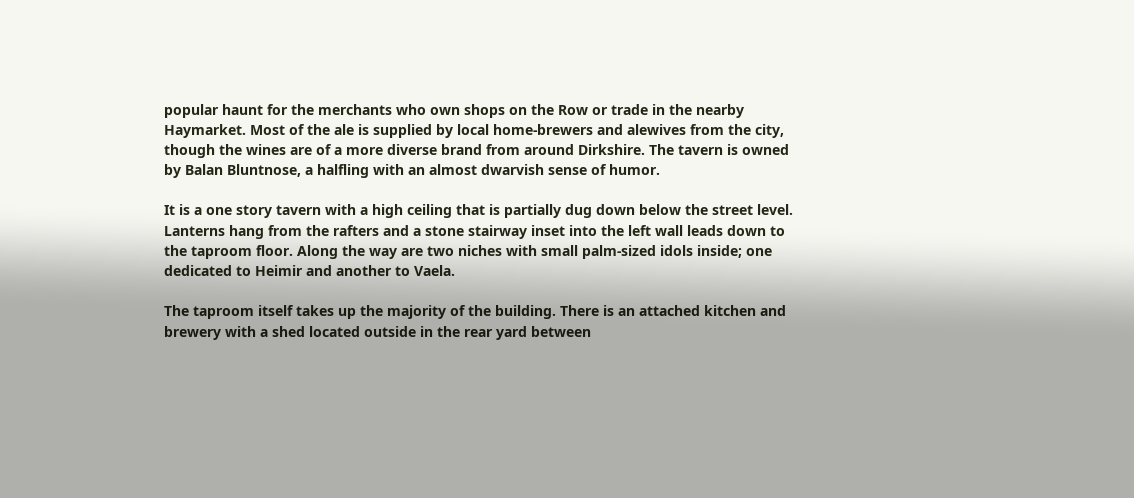popular haunt for the merchants who own shops on the Row or trade in the nearby Haymarket. Most of the ale is supplied by local home-brewers and alewives from the city, though the wines are of a more diverse brand from around Dirkshire. The tavern is owned by Balan Bluntnose, a halfling with an almost dwarvish sense of humor.

It is a one story tavern with a high ceiling that is partially dug down below the street level. Lanterns hang from the rafters and a stone stairway inset into the left wall leads down to the taproom floor. Along the way are two niches with small palm-sized idols inside; one dedicated to Heimir and another to Vaela.

The taproom itself takes up the majority of the building. There is an attached kitchen and brewery with a shed located outside in the rear yard between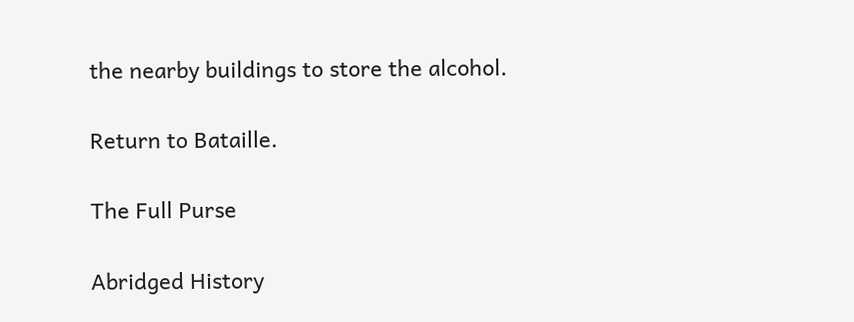the nearby buildings to store the alcohol.

Return to Bataille.

The Full Purse

Abridged History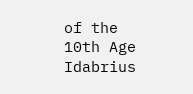of the 10th Age Idabrius